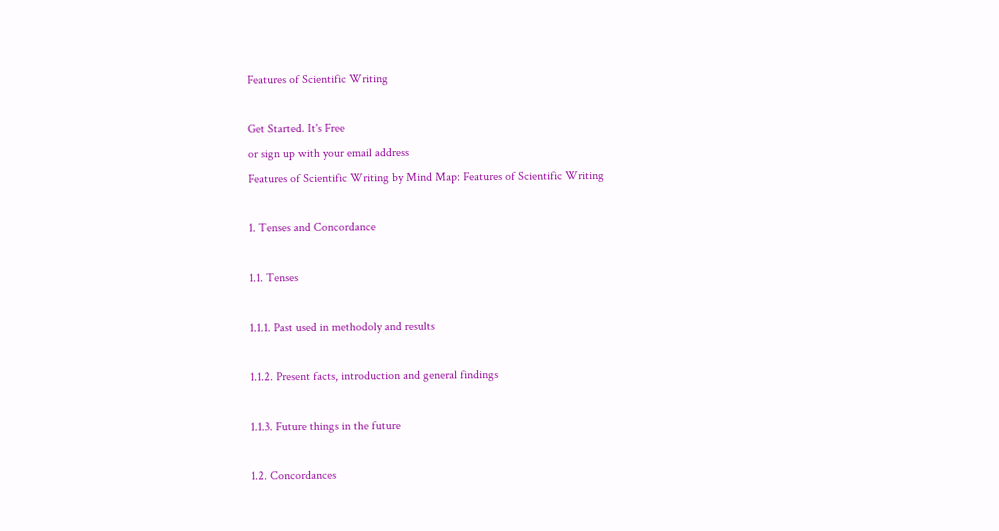Features of Scientific Writing

Get Started. It's Free
or sign up with your email address
Features of Scientific Writing by Mind Map: Features of Scientific Writing

1. Tenses and Concordance

1.1. Tenses

1.1.1. Past used in methodoly and results

1.1.2. Present facts, introduction and general findings

1.1.3. Future things in the future

1.2. Concordances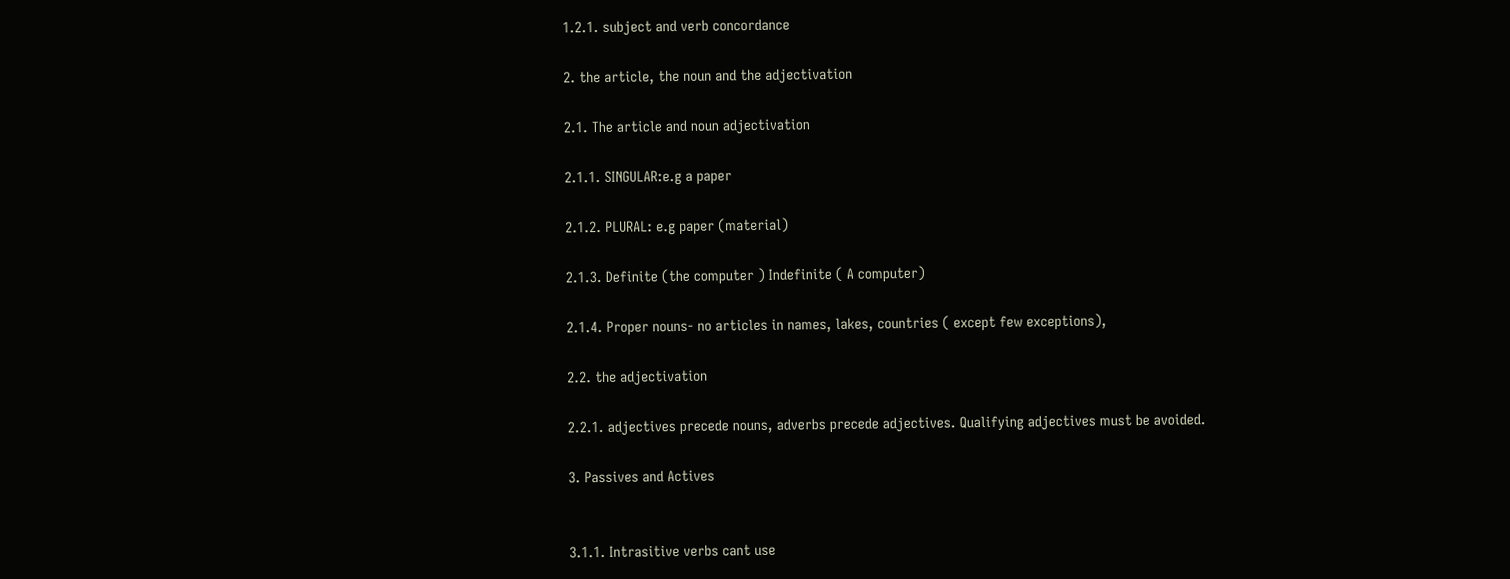1.2.1. subject and verb concordance

2. the article, the noun and the adjectivation

2.1. The article and noun adjectivation

2.1.1. SINGULAR:e.g a paper

2.1.2. PLURAL: e.g paper (material)

2.1.3. Definite (the computer ) Indefinite ( A computer)

2.1.4. Proper nouns- no articles in names, lakes, countries ( except few exceptions),

2.2. the adjectivation

2.2.1. adjectives precede nouns, adverbs precede adjectives. Qualifying adjectives must be avoided.

3. Passives and Actives


3.1.1. Intrasitive verbs cant use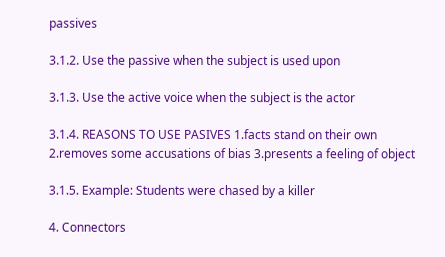passives

3.1.2. Use the passive when the subject is used upon

3.1.3. Use the active voice when the subject is the actor

3.1.4. REASONS TO USE PASIVES 1.facts stand on their own 2.removes some accusations of bias 3.presents a feeling of object

3.1.5. Example: Students were chased by a killer

4. Connectors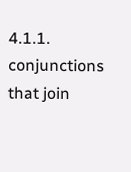4.1.1. conjunctions that join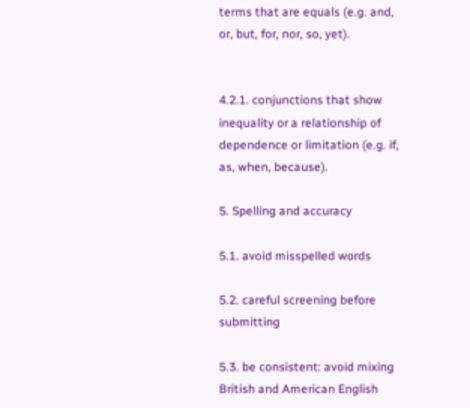terms that are equals (e.g. and, or, but, for, nor, so, yet).


4.2.1. conjunctions that show inequality or a relationship of dependence or limitation (e.g. if, as, when, because).

5. Spelling and accuracy

5.1. avoid misspelled words

5.2. careful screening before submitting

5.3. be consistent: avoid mixing British and American English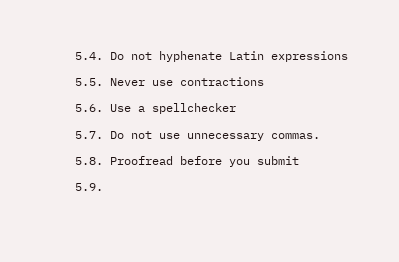5.4. Do not hyphenate Latin expressions

5.5. Never use contractions

5.6. Use a spellchecker

5.7. Do not use unnecessary commas.

5.8. Proofread before you submit

5.9.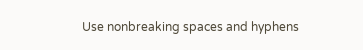Use nonbreaking spaces and hyphens